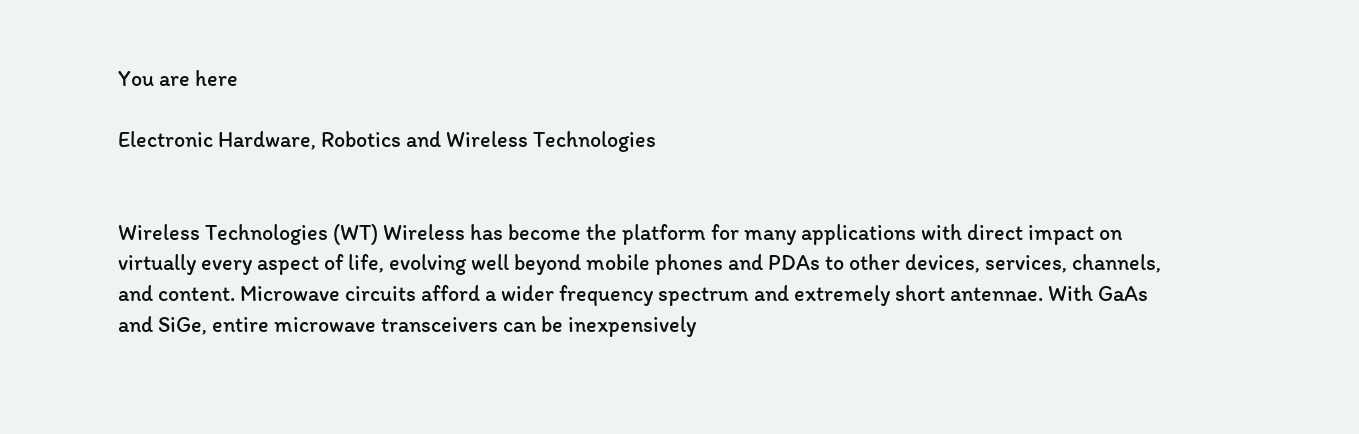You are here

Electronic Hardware, Robotics and Wireless Technologies


Wireless Technologies (WT) Wireless has become the platform for many applications with direct impact on virtually every aspect of life, evolving well beyond mobile phones and PDAs to other devices, services, channels, and content. Microwave circuits afford a wider frequency spectrum and extremely short antennae. With GaAs and SiGe, entire microwave transceivers can be inexpensively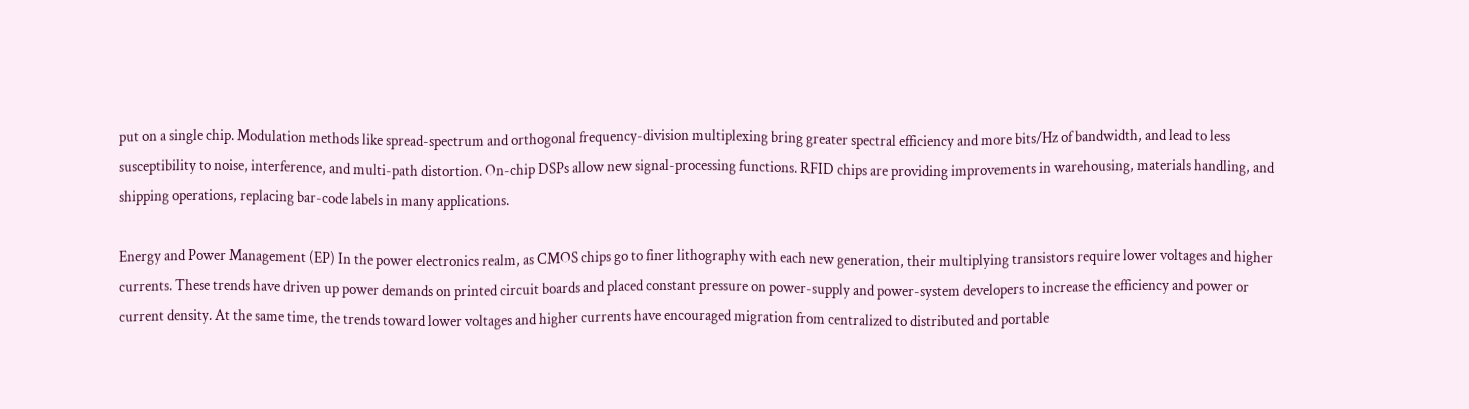put on a single chip. Modulation methods like spread-spectrum and orthogonal frequency-division multiplexing bring greater spectral efficiency and more bits/Hz of bandwidth, and lead to less susceptibility to noise, interference, and multi-path distortion. On-chip DSPs allow new signal-processing functions. RFID chips are providing improvements in warehousing, materials handling, and shipping operations, replacing bar-code labels in many applications.

Energy and Power Management (EP) In the power electronics realm, as CMOS chips go to finer lithography with each new generation, their multiplying transistors require lower voltages and higher currents. These trends have driven up power demands on printed circuit boards and placed constant pressure on power-supply and power-system developers to increase the efficiency and power or current density. At the same time, the trends toward lower voltages and higher currents have encouraged migration from centralized to distributed and portable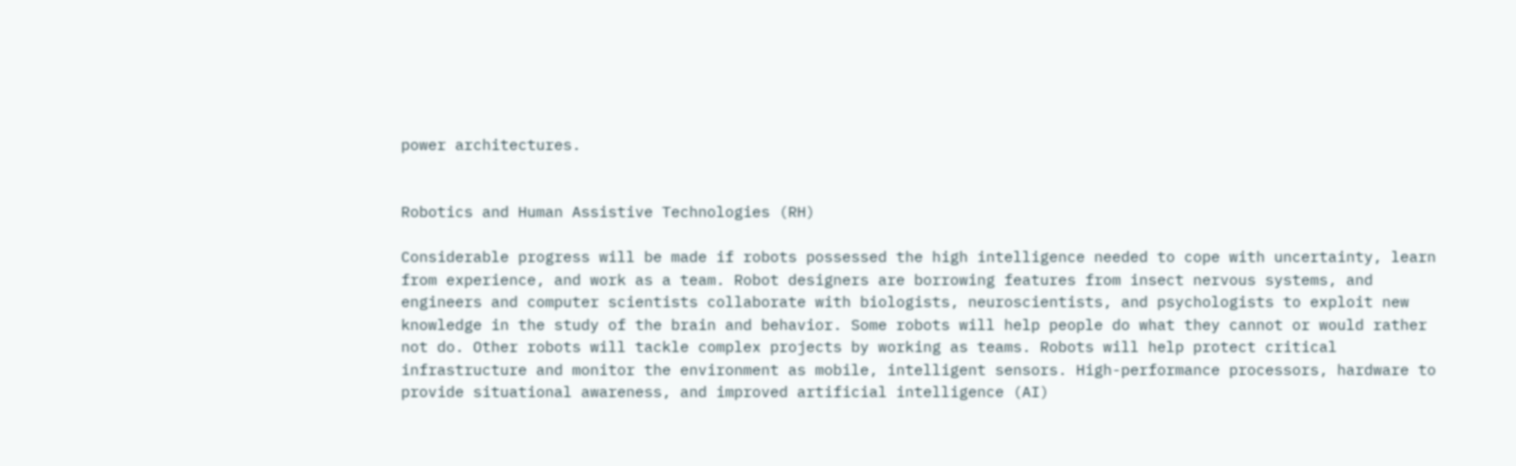power architectures.


Robotics and Human Assistive Technologies (RH)

Considerable progress will be made if robots possessed the high intelligence needed to cope with uncertainty, learn from experience, and work as a team. Robot designers are borrowing features from insect nervous systems, and engineers and computer scientists collaborate with biologists, neuroscientists, and psychologists to exploit new knowledge in the study of the brain and behavior. Some robots will help people do what they cannot or would rather not do. Other robots will tackle complex projects by working as teams. Robots will help protect critical infrastructure and monitor the environment as mobile, intelligent sensors. High-performance processors, hardware to provide situational awareness, and improved artificial intelligence (AI)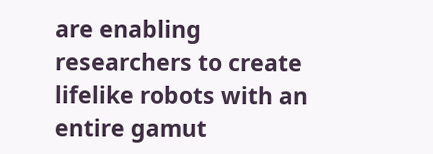are enabling researchers to create lifelike robots with an entire gamut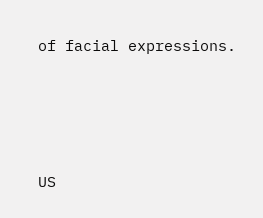of facial expressions.






US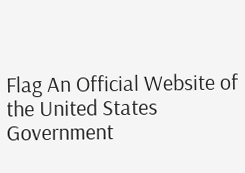Flag An Official Website of the United States Government